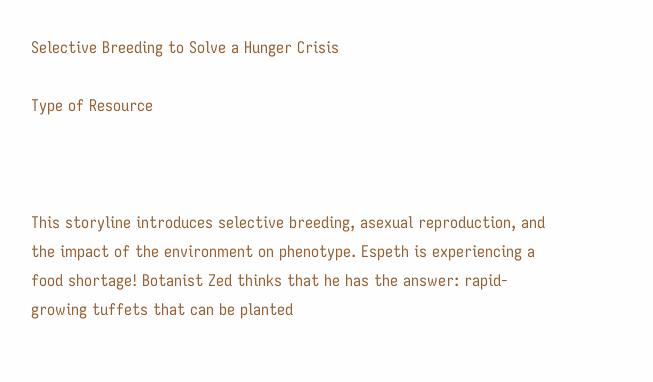Selective Breeding to Solve a Hunger Crisis

Type of Resource



This storyline introduces selective breeding, asexual reproduction, and the impact of the environment on phenotype. Espeth is experiencing a food shortage! Botanist Zed thinks that he has the answer: rapid-growing tuffets that can be planted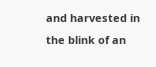and harvested in the blink of an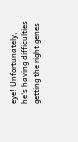eye! Unfortunately, he's having difficulties getting the right genes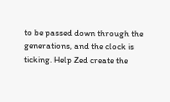to be passed down through the generations, and the clock is ticking. Help Zed create the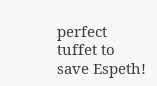perfect tuffet to save Espeth!